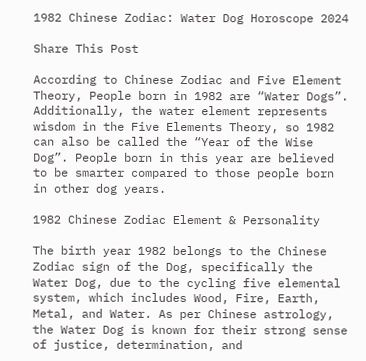1982 Chinese Zodiac: Water Dog Horoscope 2024

Share This Post

According to Chinese Zodiac and Five Element Theory, People born in 1982 are “Water Dogs”. Additionally, the water element represents wisdom in the Five Elements Theory, so 1982 can also be called the “Year of the Wise Dog”. People born in this year are believed to be smarter compared to those people born in other dog years.

1982 Chinese Zodiac Element & Personality

The birth year 1982 belongs to the Chinese Zodiac sign of the Dog, specifically the Water Dog, due to the cycling five elemental system, which includes Wood, Fire, Earth, Metal, and Water. As per Chinese astrology, the Water Dog is known for their strong sense of justice, determination, and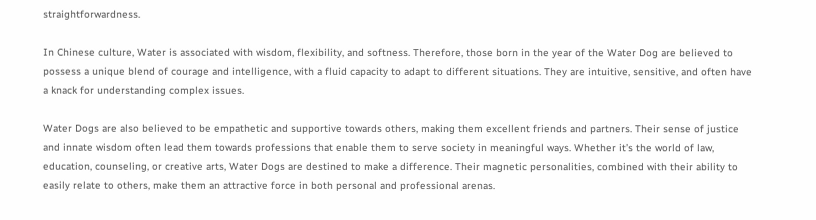straightforwardness.

In Chinese culture, Water is associated with wisdom, flexibility, and softness. Therefore, those born in the year of the Water Dog are believed to possess a unique blend of courage and intelligence, with a fluid capacity to adapt to different situations. They are intuitive, sensitive, and often have a knack for understanding complex issues.

Water Dogs are also believed to be empathetic and supportive towards others, making them excellent friends and partners. Their sense of justice and innate wisdom often lead them towards professions that enable them to serve society in meaningful ways. Whether it’s the world of law, education, counseling, or creative arts, Water Dogs are destined to make a difference. Their magnetic personalities, combined with their ability to easily relate to others, make them an attractive force in both personal and professional arenas.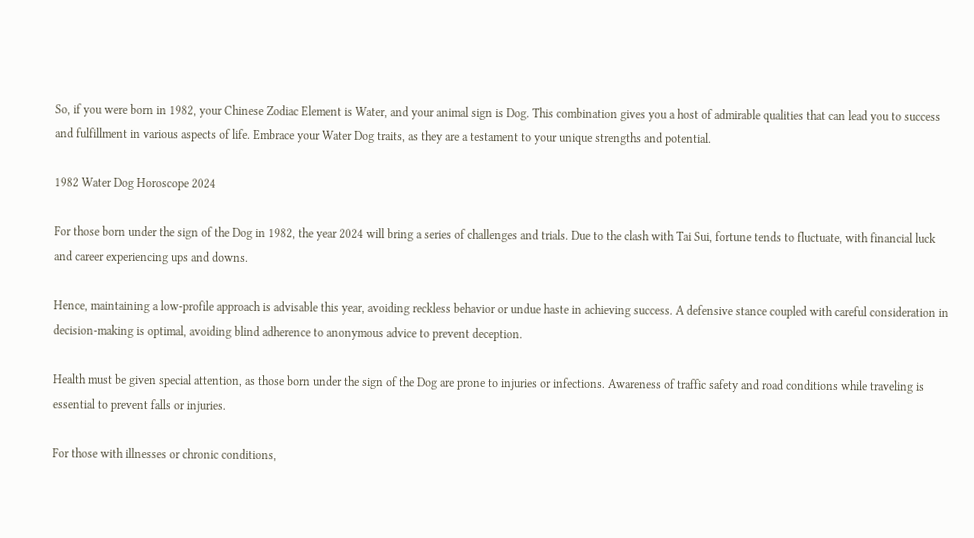So, if you were born in 1982, your Chinese Zodiac Element is Water, and your animal sign is Dog. This combination gives you a host of admirable qualities that can lead you to success and fulfillment in various aspects of life. Embrace your Water Dog traits, as they are a testament to your unique strengths and potential.

1982 Water Dog Horoscope 2024

For those born under the sign of the Dog in 1982, the year 2024 will bring a series of challenges and trials. Due to the clash with Tai Sui, fortune tends to fluctuate, with financial luck and career experiencing ups and downs.

Hence, maintaining a low-profile approach is advisable this year, avoiding reckless behavior or undue haste in achieving success. A defensive stance coupled with careful consideration in decision-making is optimal, avoiding blind adherence to anonymous advice to prevent deception.

Health must be given special attention, as those born under the sign of the Dog are prone to injuries or infections. Awareness of traffic safety and road conditions while traveling is essential to prevent falls or injuries.

For those with illnesses or chronic conditions,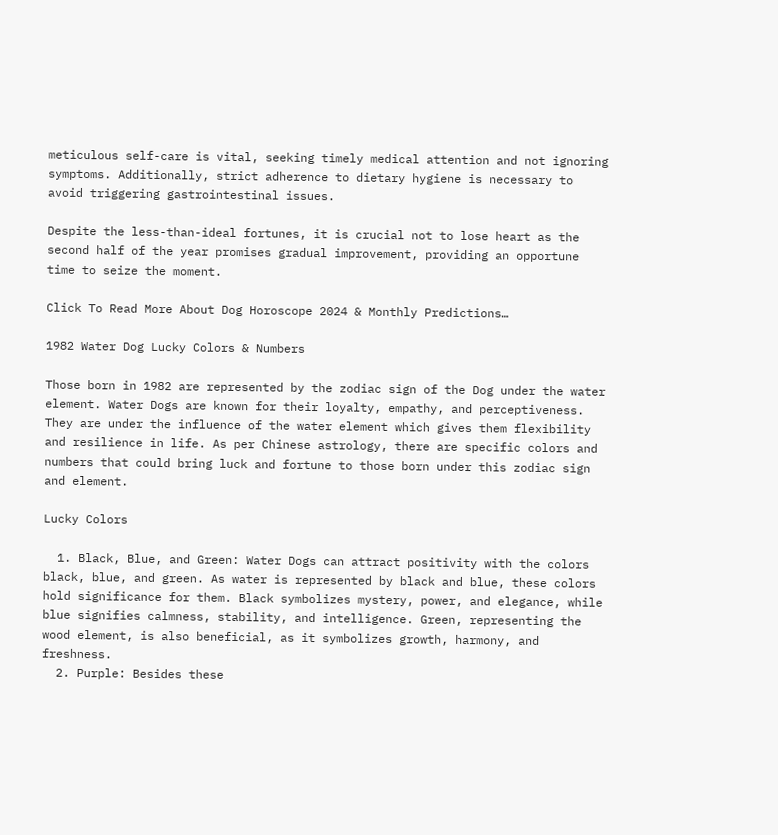meticulous self-care is vital, seeking timely medical attention and not ignoring symptoms. Additionally, strict adherence to dietary hygiene is necessary to avoid triggering gastrointestinal issues.

Despite the less-than-ideal fortunes, it is crucial not to lose heart as the second half of the year promises gradual improvement, providing an opportune time to seize the moment.

Click To Read More About Dog Horoscope 2024 & Monthly Predictions…

1982 Water Dog Lucky Colors & Numbers

Those born in 1982 are represented by the zodiac sign of the Dog under the water element. Water Dogs are known for their loyalty, empathy, and perceptiveness. They are under the influence of the water element which gives them flexibility and resilience in life. As per Chinese astrology, there are specific colors and numbers that could bring luck and fortune to those born under this zodiac sign and element.

Lucky Colors

  1. Black, Blue, and Green: Water Dogs can attract positivity with the colors black, blue, and green. As water is represented by black and blue, these colors hold significance for them. Black symbolizes mystery, power, and elegance, while blue signifies calmness, stability, and intelligence. Green, representing the wood element, is also beneficial, as it symbolizes growth, harmony, and freshness.
  2. Purple: Besides these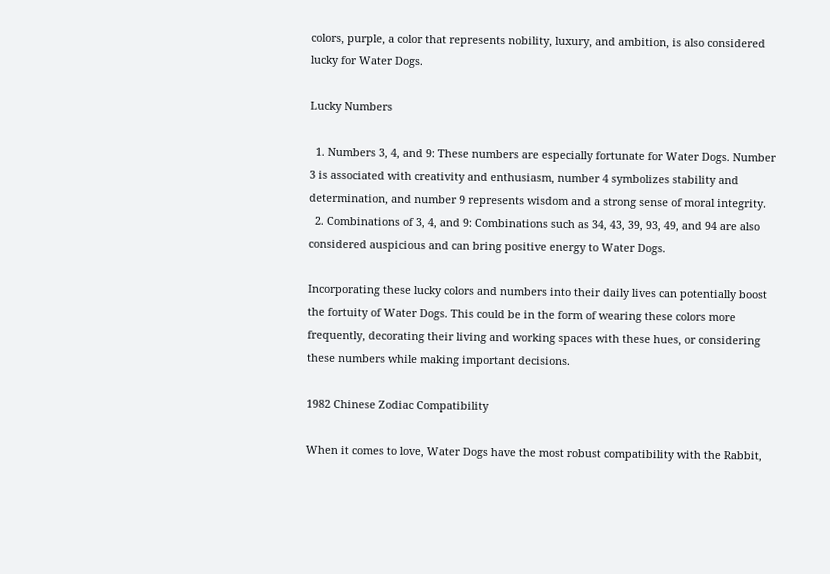colors, purple, a color that represents nobility, luxury, and ambition, is also considered lucky for Water Dogs.

Lucky Numbers

  1. Numbers 3, 4, and 9: These numbers are especially fortunate for Water Dogs. Number 3 is associated with creativity and enthusiasm, number 4 symbolizes stability and determination, and number 9 represents wisdom and a strong sense of moral integrity.
  2. Combinations of 3, 4, and 9: Combinations such as 34, 43, 39, 93, 49, and 94 are also considered auspicious and can bring positive energy to Water Dogs.

Incorporating these lucky colors and numbers into their daily lives can potentially boost the fortuity of Water Dogs. This could be in the form of wearing these colors more frequently, decorating their living and working spaces with these hues, or considering these numbers while making important decisions.

1982 Chinese Zodiac Compatibility

When it comes to love, Water Dogs have the most robust compatibility with the Rabbit,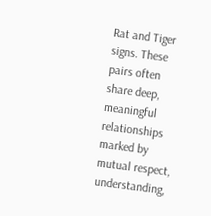Rat and Tiger signs. These pairs often share deep, meaningful relationships marked by mutual respect, understanding,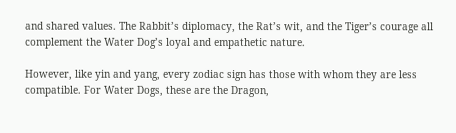and shared values. The Rabbit’s diplomacy, the Rat’s wit, and the Tiger’s courage all complement the Water Dog’s loyal and empathetic nature.

However, like yin and yang, every zodiac sign has those with whom they are less compatible. For Water Dogs, these are the Dragon,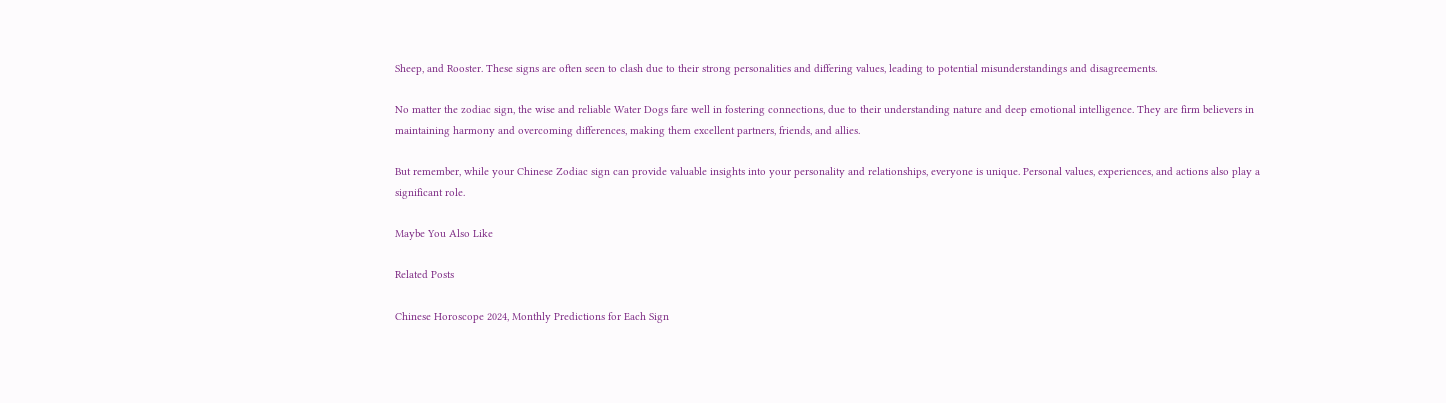Sheep, and Rooster. These signs are often seen to clash due to their strong personalities and differing values, leading to potential misunderstandings and disagreements.

No matter the zodiac sign, the wise and reliable Water Dogs fare well in fostering connections, due to their understanding nature and deep emotional intelligence. They are firm believers in maintaining harmony and overcoming differences, making them excellent partners, friends, and allies.

But remember, while your Chinese Zodiac sign can provide valuable insights into your personality and relationships, everyone is unique. Personal values, experiences, and actions also play a significant role.

Maybe You Also Like

Related Posts

Chinese Horoscope 2024, Monthly Predictions for Each Sign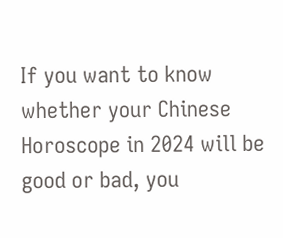If you want to know whether your Chinese Horoscope in 2024 will be good or bad, you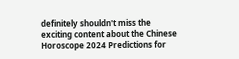definitely shouldn't miss the exciting content about the Chinese Horoscope 2024 Predictions for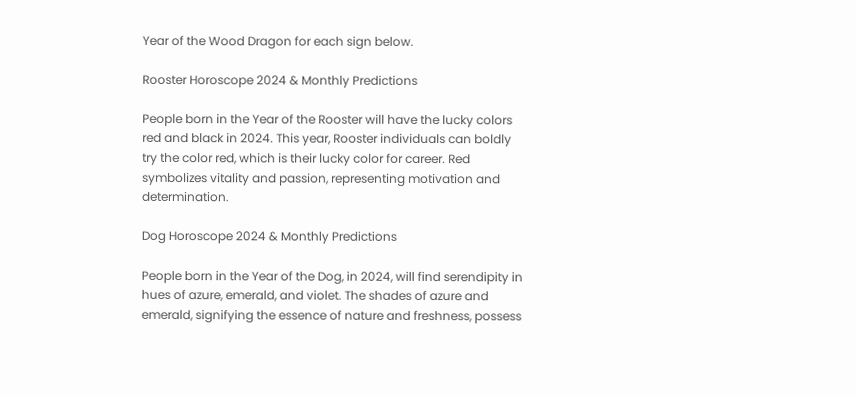Year of the Wood Dragon for each sign below.

Rooster Horoscope 2024 & Monthly Predictions

People born in the Year of the Rooster will have the lucky colors red and black in 2024. This year, Rooster individuals can boldly try the color red, which is their lucky color for career. Red symbolizes vitality and passion, representing motivation and determination.

Dog Horoscope 2024 & Monthly Predictions

People born in the Year of the Dog, in 2024, will find serendipity in hues of azure, emerald, and violet. The shades of azure and emerald, signifying the essence of nature and freshness, possess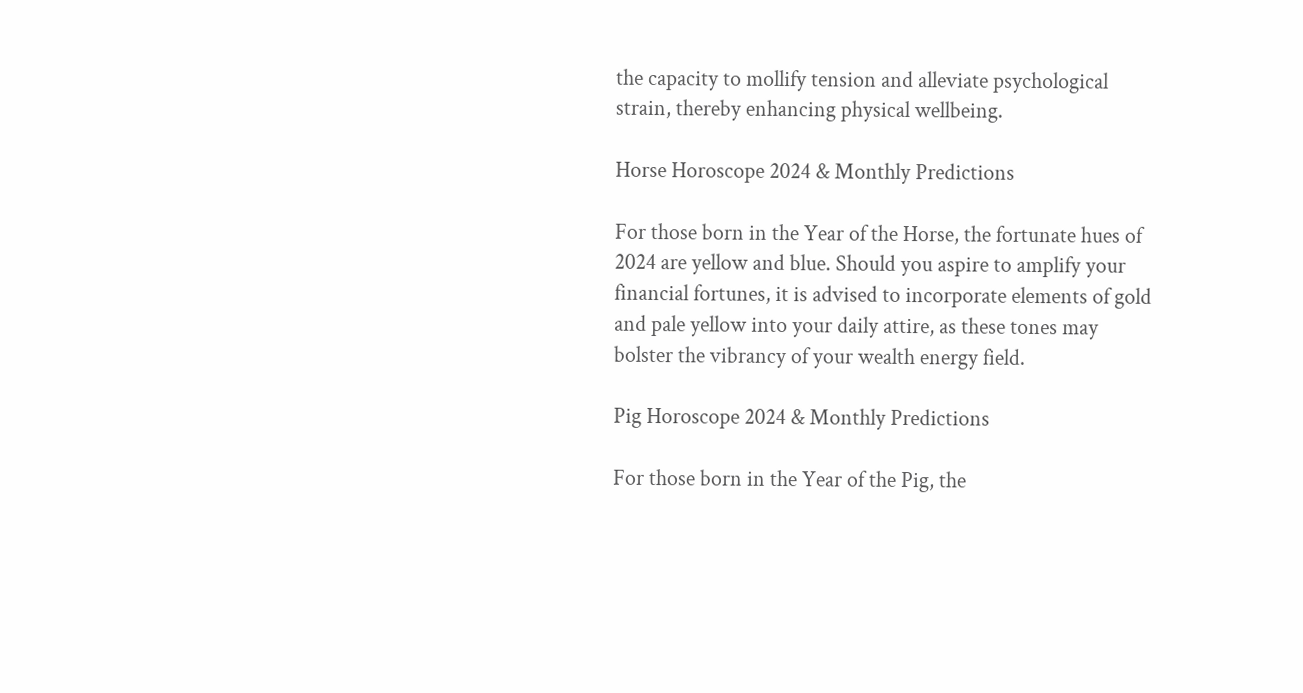the capacity to mollify tension and alleviate psychological strain, thereby enhancing physical wellbeing.

Horse Horoscope 2024 & Monthly Predictions

For those born in the Year of the Horse, the fortunate hues of 2024 are yellow and blue. Should you aspire to amplify your financial fortunes, it is advised to incorporate elements of gold and pale yellow into your daily attire, as these tones may bolster the vibrancy of your wealth energy field.

Pig Horoscope 2024 & Monthly Predictions

For those born in the Year of the Pig, the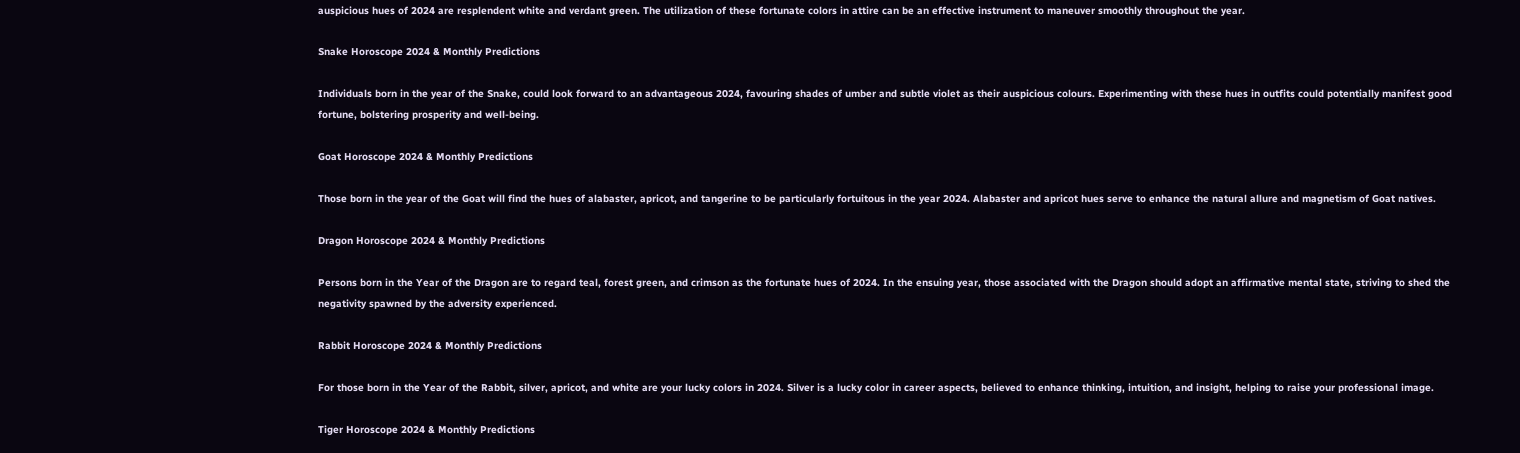auspicious hues of 2024 are resplendent white and verdant green. The utilization of these fortunate colors in attire can be an effective instrument to maneuver smoothly throughout the year.

Snake Horoscope 2024 & Monthly Predictions

Individuals born in the year of the Snake, could look forward to an advantageous 2024, favouring shades of umber and subtle violet as their auspicious colours. Experimenting with these hues in outfits could potentially manifest good fortune, bolstering prosperity and well-being.

Goat Horoscope 2024 & Monthly Predictions

Those born in the year of the Goat will find the hues of alabaster, apricot, and tangerine to be particularly fortuitous in the year 2024. Alabaster and apricot hues serve to enhance the natural allure and magnetism of Goat natives.

Dragon Horoscope 2024 & Monthly Predictions

Persons born in the Year of the Dragon are to regard teal, forest green, and crimson as the fortunate hues of 2024. In the ensuing year, those associated with the Dragon should adopt an affirmative mental state, striving to shed the negativity spawned by the adversity experienced.

Rabbit Horoscope 2024 & Monthly Predictions

For those born in the Year of the Rabbit, silver, apricot, and white are your lucky colors in 2024. Silver is a lucky color in career aspects, believed to enhance thinking, intuition, and insight, helping to raise your professional image.

Tiger Horoscope 2024 & Monthly Predictions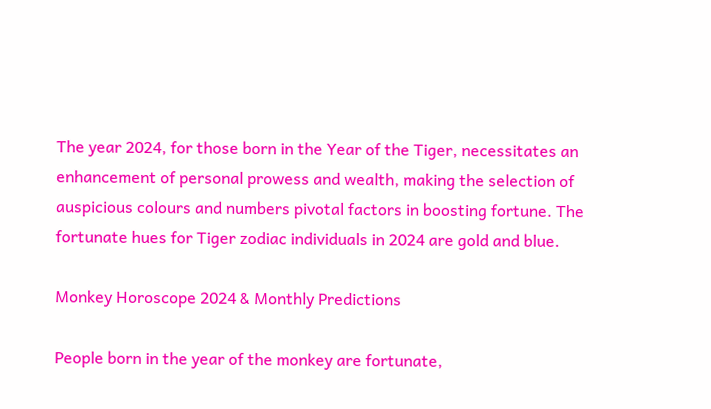The year 2024, for those born in the Year of the Tiger, necessitates an enhancement of personal prowess and wealth, making the selection of auspicious colours and numbers pivotal factors in boosting fortune. The fortunate hues for Tiger zodiac individuals in 2024 are gold and blue.

Monkey Horoscope 2024 & Monthly Predictions

People born in the year of the monkey are fortunate,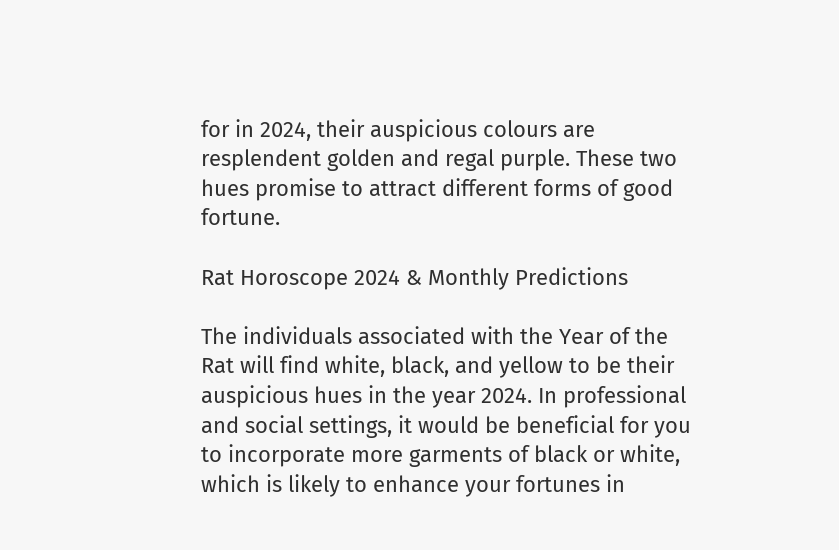for in 2024, their auspicious colours are resplendent golden and regal purple. These two hues promise to attract different forms of good fortune.

Rat Horoscope 2024 & Monthly Predictions

The individuals associated with the Year of the Rat will find white, black, and yellow to be their auspicious hues in the year 2024. In professional and social settings, it would be beneficial for you to incorporate more garments of black or white, which is likely to enhance your fortunes in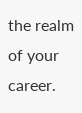the realm of your career.